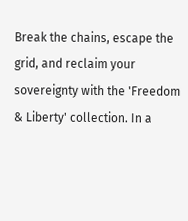Break the chains, escape the grid, and reclaim your sovereignty with the 'Freedom & Liberty' collection. In a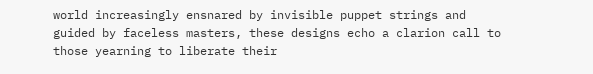world increasingly ensnared by invisible puppet strings and guided by faceless masters, these designs echo a clarion call to those yearning to liberate their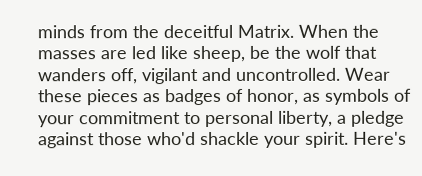minds from the deceitful Matrix. When the masses are led like sheep, be the wolf that wanders off, vigilant and uncontrolled. Wear these pieces as badges of honor, as symbols of your commitment to personal liberty, a pledge against those who'd shackle your spirit. Here's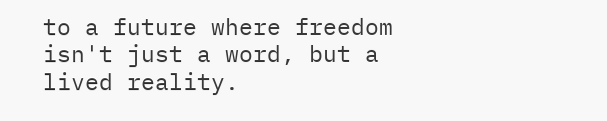to a future where freedom isn't just a word, but a lived reality.